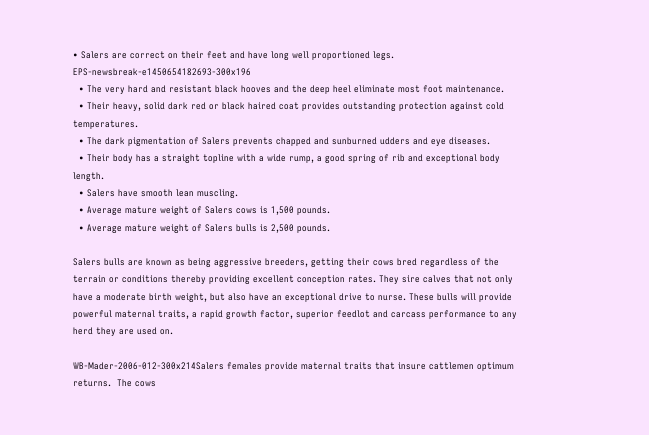• Salers are correct on their feet and have long well proportioned legs.                                              EPS-newsbreak-e1450654182693-300x196
  • The very hard and resistant black hooves and the deep heel eliminate most foot maintenance.
  • Their heavy, solid dark red or black haired coat provides outstanding protection against cold temperatures.
  • The dark pigmentation of Salers prevents chapped and sunburned udders and eye diseases.
  • Their body has a straight topline with a wide rump, a good spring of rib and exceptional body length.
  • Salers have smooth lean muscling.
  • Average mature weight of Salers cows is 1,500 pounds.
  • Average mature weight of Salers bulls is 2,500 pounds.

Salers bulls are known as being aggressive breeders, getting their cows bred regardless of the terrain or conditions thereby providing excellent conception rates. They sire calves that not only have a moderate birth weight, but also have an exceptional drive to nurse. These bulls will provide powerful maternal traits, a rapid growth factor, superior feedlot and carcass performance to any herd they are used on.

WB-Mader-2006-012-300x214Salers females provide maternal traits that insure cattlemen optimum returns.  The cows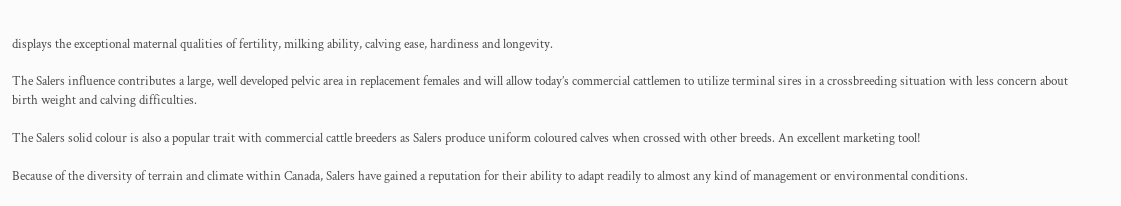displays the exceptional maternal qualities of fertility, milking ability, calving ease, hardiness and longevity.

The Salers influence contributes a large, well developed pelvic area in replacement females and will allow today’s commercial cattlemen to utilize terminal sires in a crossbreeding situation with less concern about birth weight and calving difficulties.

The Salers solid colour is also a popular trait with commercial cattle breeders as Salers produce uniform coloured calves when crossed with other breeds. An excellent marketing tool!

Because of the diversity of terrain and climate within Canada, Salers have gained a reputation for their ability to adapt readily to almost any kind of management or environmental conditions.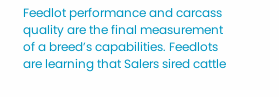Feedlot performance and carcass quality are the final measurement of a breed’s capabilities. Feedlots are learning that Salers sired cattle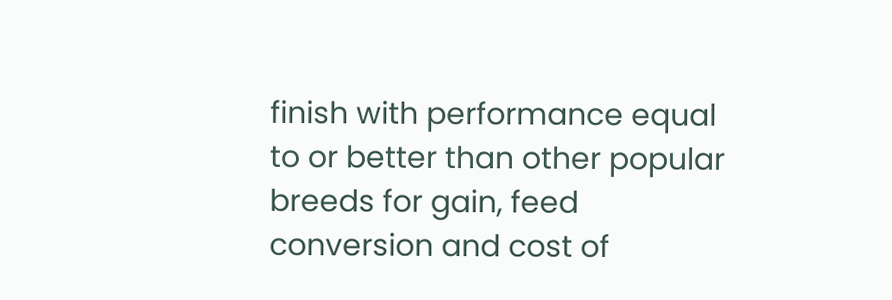finish with performance equal to or better than other popular breeds for gain, feed conversion and cost of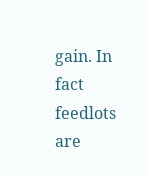gain. In fact feedlots are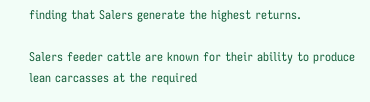finding that Salers generate the highest returns.

Salers feeder cattle are known for their ability to produce lean carcasses at the required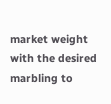market weight with the desired marbling to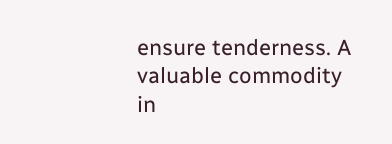ensure tenderness. A valuable commodity in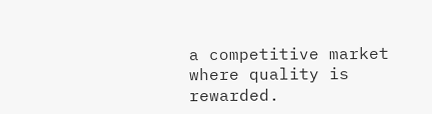a competitive market where quality is rewarded.